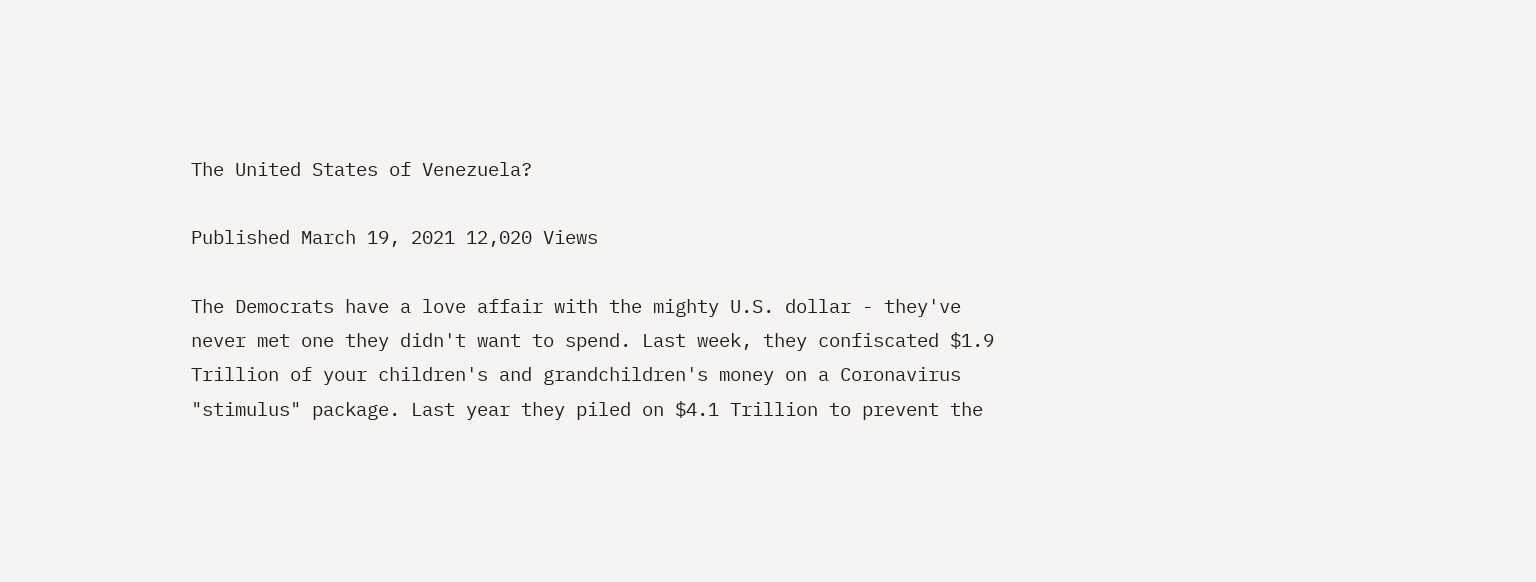The United States of Venezuela?

Published March 19, 2021 12,020 Views

The Democrats have a love affair with the mighty U.S. dollar - they've never met one they didn't want to spend. Last week, they confiscated $1.9 Trillion of your children's and grandchildren's money on a Coronavirus "stimulus" package. Last year they piled on $4.1 Trillion to prevent the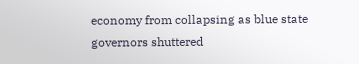economy from collapsing as blue state governors shuttered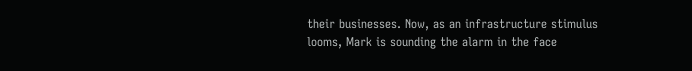their businesses. Now, as an infrastructure stimulus looms, Mark is sounding the alarm in the face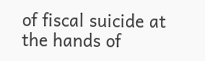of fiscal suicide at the hands of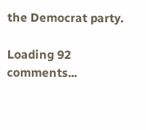the Democrat party.

Loading 92 comments...